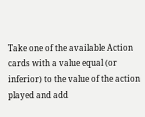Take one of the available Action cards with a value equal (or inferior) to the value of the action played and add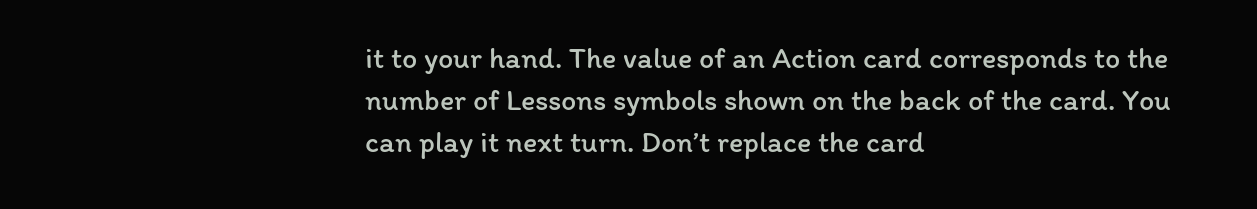it to your hand. The value of an Action card corresponds to the number of Lessons symbols shown on the back of the card. You can play it next turn. Don’t replace the card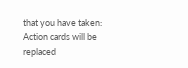that you have taken: Action cards will be replaced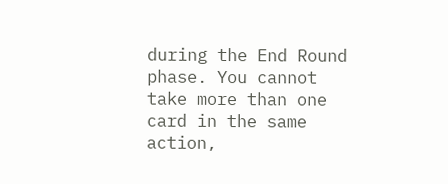during the End Round phase. You cannot take more than one card in the same action,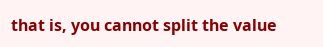that is, you cannot split the value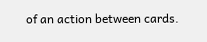of an action between cards.